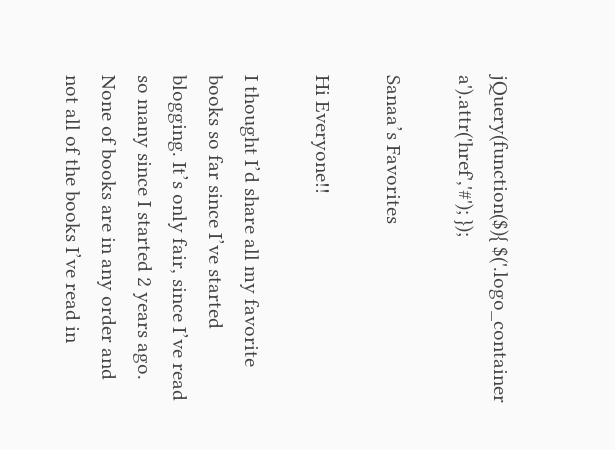jQuery(function($){ $('.logo_container a').attr('href','#'); });

Sanaa’s Favorites

Hi Everyone!!

I thought I’d share all my favorite books so far since I’ve started blogging. It’s only fair, since I’ve read so many since I started 2 years ago. None of books are in any order and not all of the books I’ve read in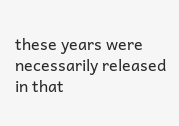these years were necessarily released in that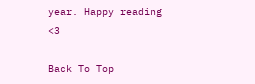year. Happy reading <3

Back To Top